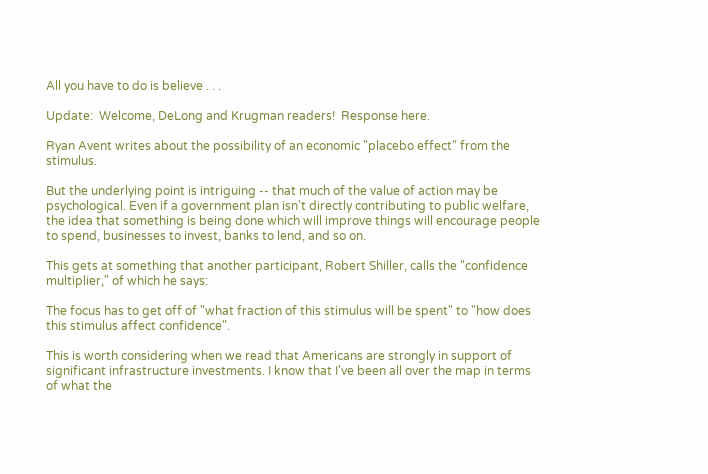All you have to do is believe . . .

Update:  Welcome, DeLong and Krugman readers!  Response here.

Ryan Avent writes about the possibility of an economic "placebo effect" from the stimulus.

But the underlying point is intriguing -- that much of the value of action may be psychological. Even if a government plan isn't directly contributing to public welfare, the idea that something is being done which will improve things will encourage people to spend, businesses to invest, banks to lend, and so on.

This gets at something that another participant, Robert Shiller, calls the "confidence multiplier," of which he says:

The focus has to get off of "what fraction of this stimulus will be spent" to "how does this stimulus affect confidence".

This is worth considering when we read that Americans are strongly in support of significant infrastructure investments. I know that I've been all over the map in terms of what the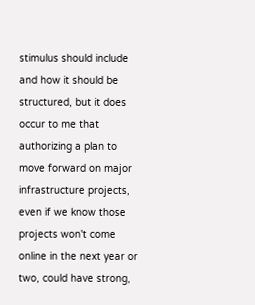stimulus should include and how it should be structured, but it does occur to me that authorizing a plan to move forward on major infrastructure projects, even if we know those projects won't come online in the next year or two, could have strong,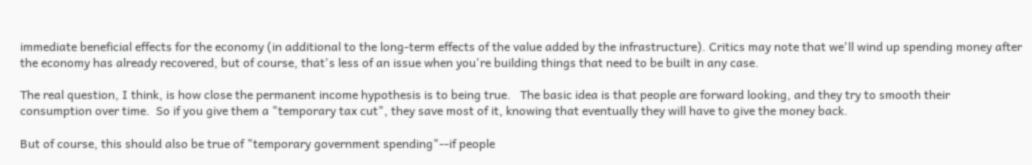immediate beneficial effects for the economy (in additional to the long-term effects of the value added by the infrastructure). Critics may note that we'll wind up spending money after the economy has already recovered, but of course, that's less of an issue when you're building things that need to be built in any case.

The real question, I think, is how close the permanent income hypothesis is to being true.   The basic idea is that people are forward looking, and they try to smooth their consumption over time.  So if you give them a "temporary tax cut", they save most of it, knowing that eventually they will have to give the money back.

But of course, this should also be true of "temporary government spending"--if people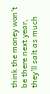think the money won't be there next year, they'll salt as much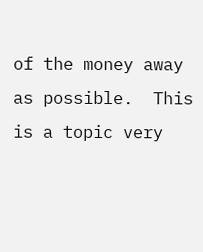of the money away as possible.  This is a topic very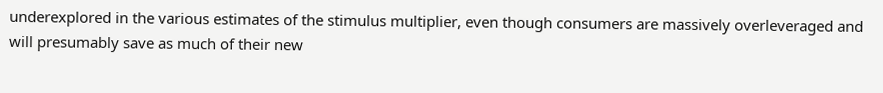underexplored in the various estimates of the stimulus multiplier, even though consumers are massively overleveraged and will presumably save as much of their new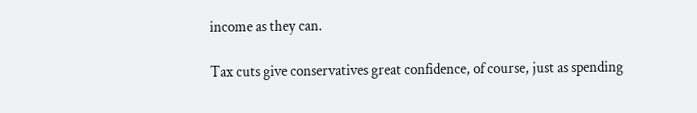income as they can.

Tax cuts give conservatives great confidence, of course, just as spending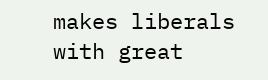makes liberals with great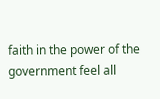faith in the power of the government feel all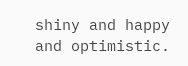shiny and happy and optimistic.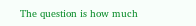The question is how much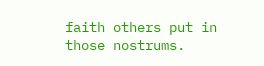faith others put in those nostrums.